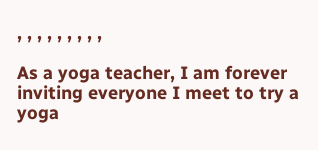, , , , , , , , ,

As a yoga teacher, I am forever inviting everyone I meet to try a yoga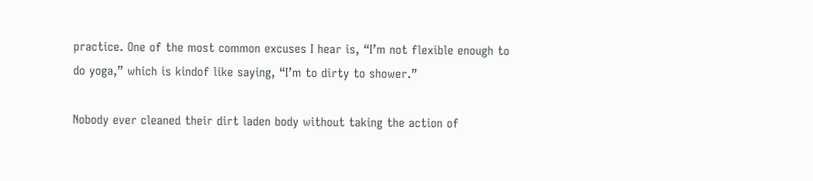practice. One of the most common excuses I hear is, “I’m not flexible enough to do yoga,” which is kindof like saying, “I’m to dirty to shower.”

Nobody ever cleaned their dirt laden body without taking the action of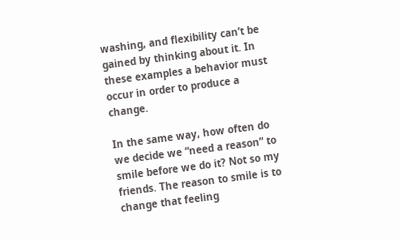washing, and flexibility can’t be gained by thinking about it. In these examples a behavior must occur in order to produce a change.

In the same way, how often do we decide we “need a reason” to smile before we do it? Not so my friends. The reason to smile is to change that feeling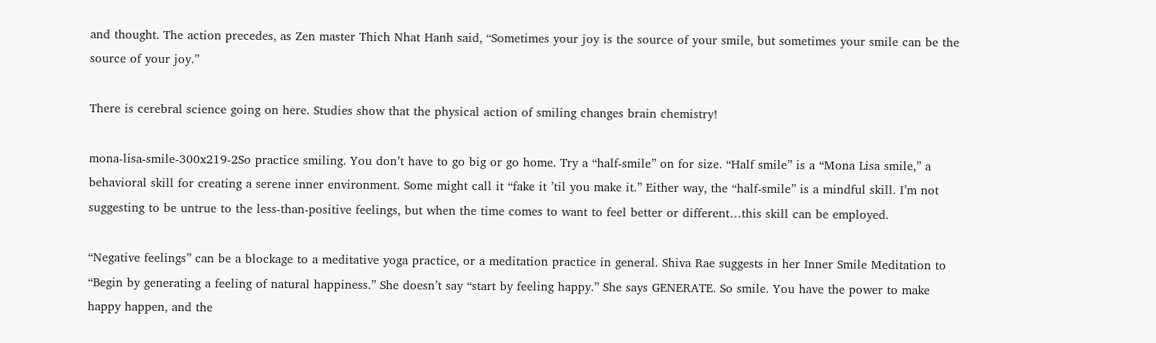and thought. The action precedes, as Zen master Thich Nhat Hanh said, “Sometimes your joy is the source of your smile, but sometimes your smile can be the source of your joy.”

There is cerebral science going on here. Studies show that the physical action of smiling changes brain chemistry!

mona-lisa-smile-300x219-2So practice smiling. You don’t have to go big or go home. Try a “half-smile” on for size. “Half smile” is a “Mona Lisa smile,” a behavioral skill for creating a serene inner environment. Some might call it “fake it ’til you make it.” Either way, the “half-smile” is a mindful skill. I’m not suggesting to be untrue to the less-than-positive feelings, but when the time comes to want to feel better or different…this skill can be employed.

“Negative feelings” can be a blockage to a meditative yoga practice, or a meditation practice in general. Shiva Rae suggests in her Inner Smile Meditation to “Begin by generating a feeling of natural happiness.” She doesn’t say “start by feeling happy.” She says GENERATE. So smile. You have the power to make happy happen, and the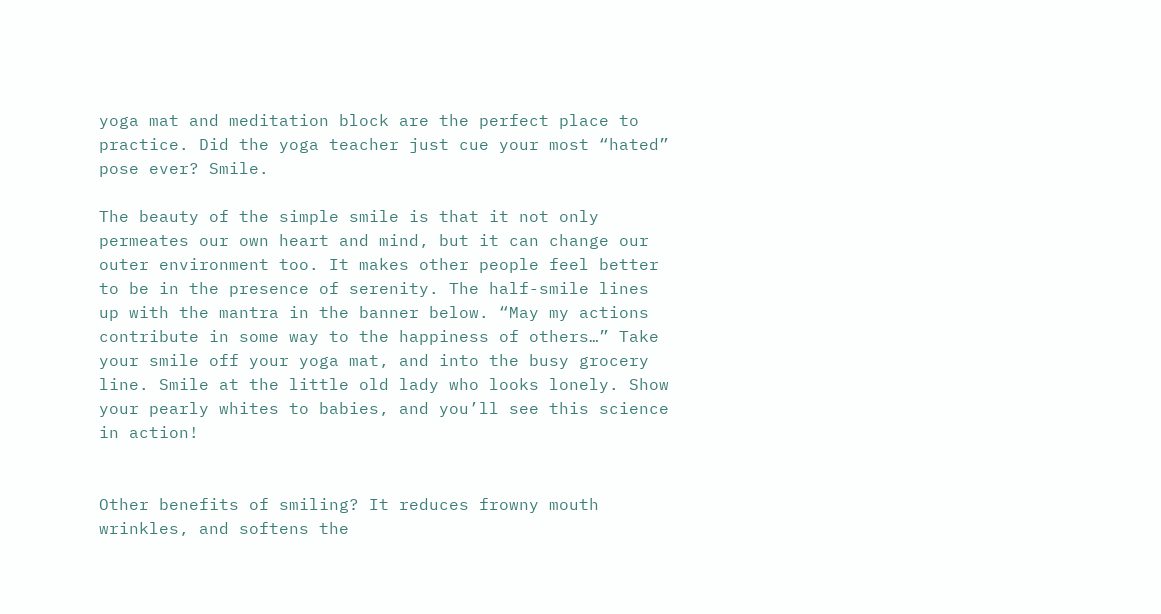yoga mat and meditation block are the perfect place to practice. Did the yoga teacher just cue your most “hated” pose ever? Smile.

The beauty of the simple smile is that it not only permeates our own heart and mind, but it can change our outer environment too. It makes other people feel better to be in the presence of serenity. The half-smile lines up with the mantra in the banner below. “May my actions contribute in some way to the happiness of others…” Take your smile off your yoga mat, and into the busy grocery line. Smile at the little old lady who looks lonely. Show your pearly whites to babies, and you’ll see this science in action!


Other benefits of smiling? It reduces frowny mouth wrinkles, and softens the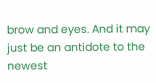brow and eyes. And it may just be an antidote to the newest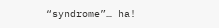“syndrome”… ha!